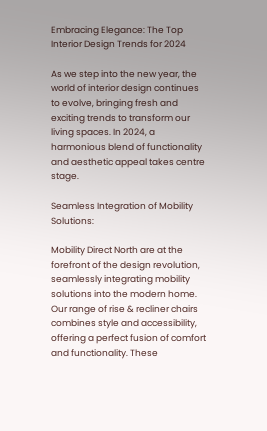Embracing Elegance: The Top Interior Design Trends for 2024

As we step into the new year, the world of interior design continues to evolve, bringing fresh and exciting trends to transform our living spaces. In 2024, a harmonious blend of functionality and aesthetic appeal takes centre stage.

Seamless Integration of Mobility Solutions:

Mobility Direct North are at the forefront of the design revolution, seamlessly integrating mobility solutions into the modern home. Our range of rise & recliner chairs combines style and accessibility, offering a perfect fusion of comfort and functionality. These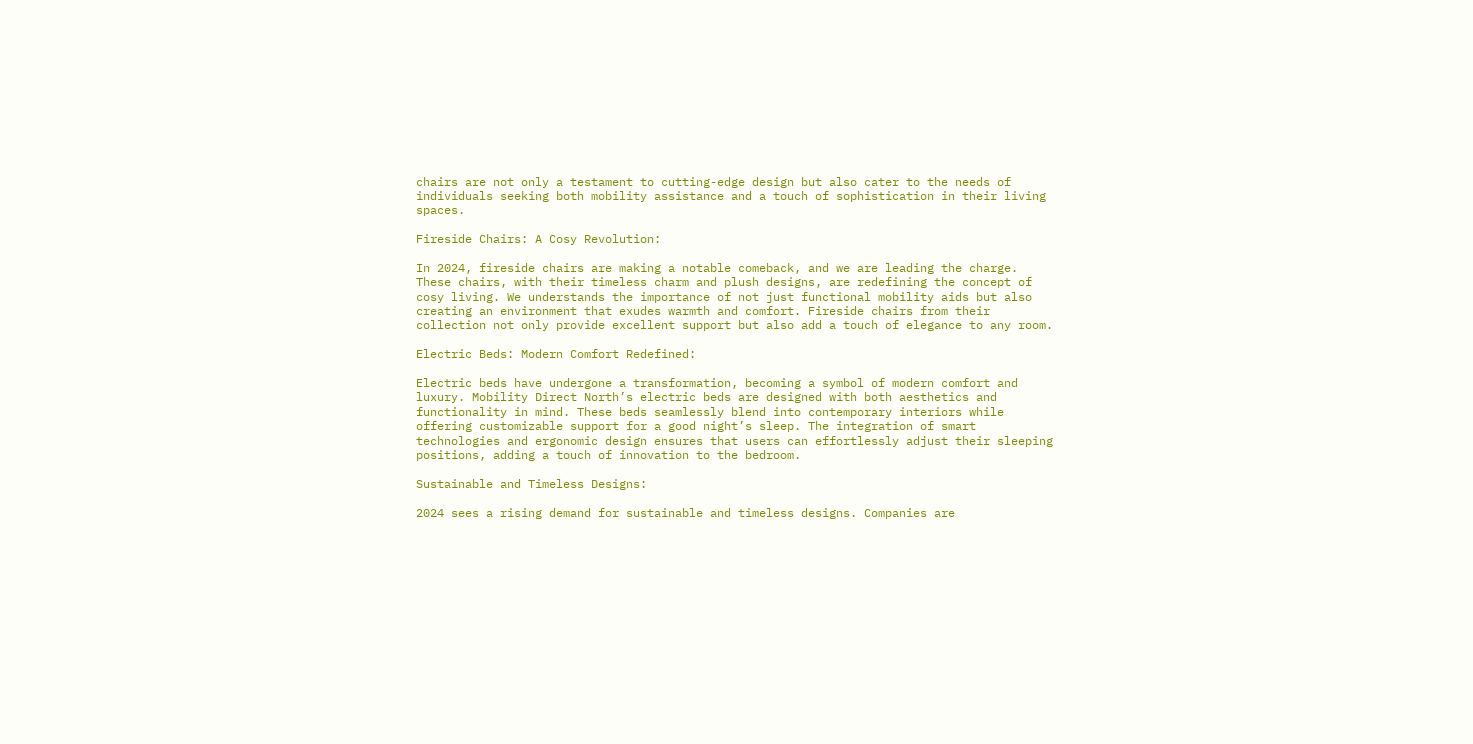chairs are not only a testament to cutting-edge design but also cater to the needs of individuals seeking both mobility assistance and a touch of sophistication in their living spaces.

Fireside Chairs: A Cosy Revolution:

In 2024, fireside chairs are making a notable comeback, and we are leading the charge. These chairs, with their timeless charm and plush designs, are redefining the concept of cosy living. We understands the importance of not just functional mobility aids but also creating an environment that exudes warmth and comfort. Fireside chairs from their collection not only provide excellent support but also add a touch of elegance to any room.

Electric Beds: Modern Comfort Redefined:

Electric beds have undergone a transformation, becoming a symbol of modern comfort and luxury. Mobility Direct North’s electric beds are designed with both aesthetics and functionality in mind. These beds seamlessly blend into contemporary interiors while offering customizable support for a good night’s sleep. The integration of smart technologies and ergonomic design ensures that users can effortlessly adjust their sleeping positions, adding a touch of innovation to the bedroom.

Sustainable and Timeless Designs:

2024 sees a rising demand for sustainable and timeless designs. Companies are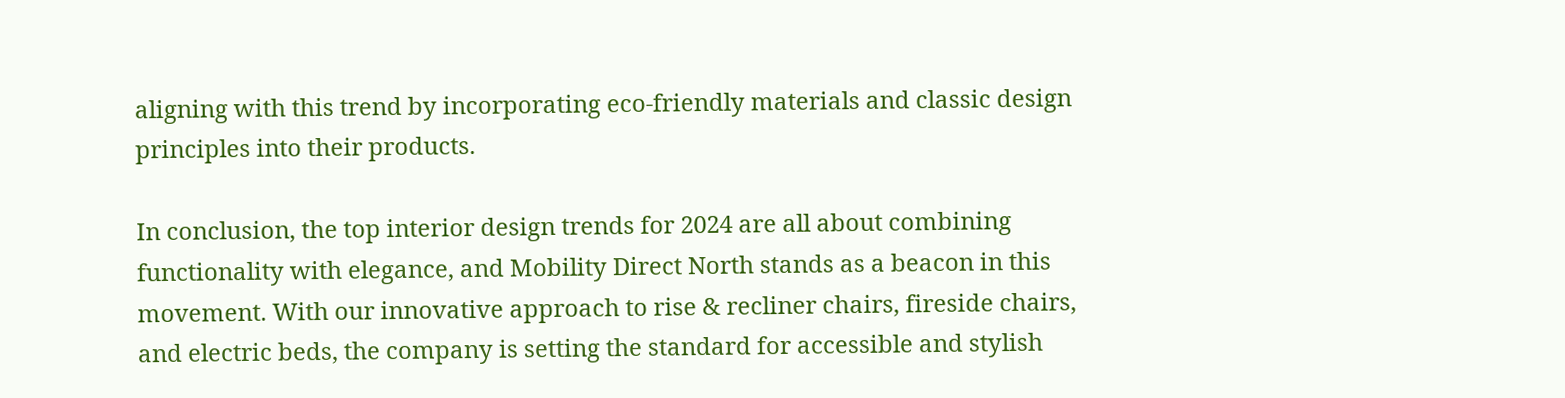aligning with this trend by incorporating eco-friendly materials and classic design principles into their products.

In conclusion, the top interior design trends for 2024 are all about combining functionality with elegance, and Mobility Direct North stands as a beacon in this movement. With our innovative approach to rise & recliner chairs, fireside chairs, and electric beds, the company is setting the standard for accessible and stylish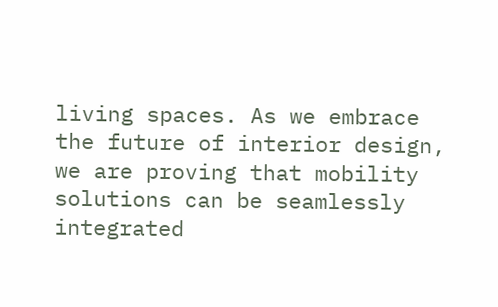living spaces. As we embrace the future of interior design, we are proving that mobility solutions can be seamlessly integrated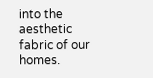into the aesthetic fabric of our homes.